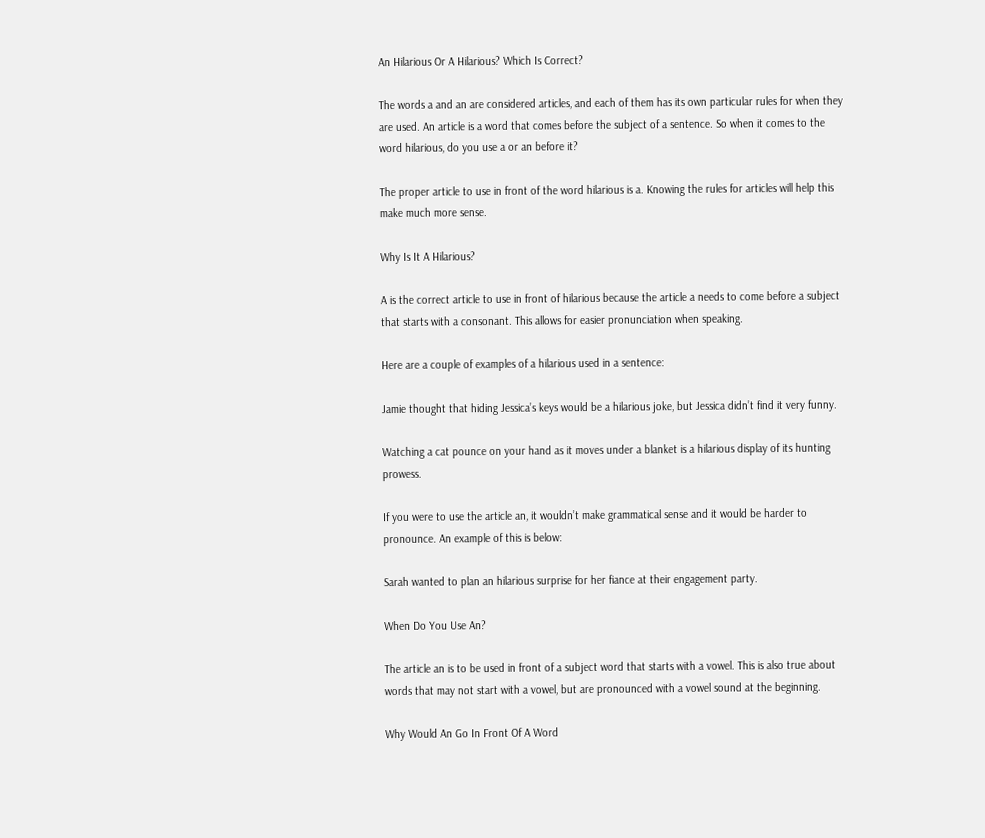An Hilarious Or A Hilarious? Which Is Correct?

The words a and an are considered articles, and each of them has its own particular rules for when they are used. An article is a word that comes before the subject of a sentence. So when it comes to the word hilarious, do you use a or an before it?

The proper article to use in front of the word hilarious is a. Knowing the rules for articles will help this make much more sense.

Why Is It A Hilarious?

A is the correct article to use in front of hilarious because the article a needs to come before a subject that starts with a consonant. This allows for easier pronunciation when speaking.

Here are a couple of examples of a hilarious used in a sentence:

Jamie thought that hiding Jessica’s keys would be a hilarious joke, but Jessica didn’t find it very funny.

Watching a cat pounce on your hand as it moves under a blanket is a hilarious display of its hunting prowess.

If you were to use the article an, it wouldn’t make grammatical sense and it would be harder to pronounce. An example of this is below:

Sarah wanted to plan an hilarious surprise for her fiance at their engagement party.

When Do You Use An?

The article an is to be used in front of a subject word that starts with a vowel. This is also true about words that may not start with a vowel, but are pronounced with a vowel sound at the beginning.

Why Would An Go In Front Of A Word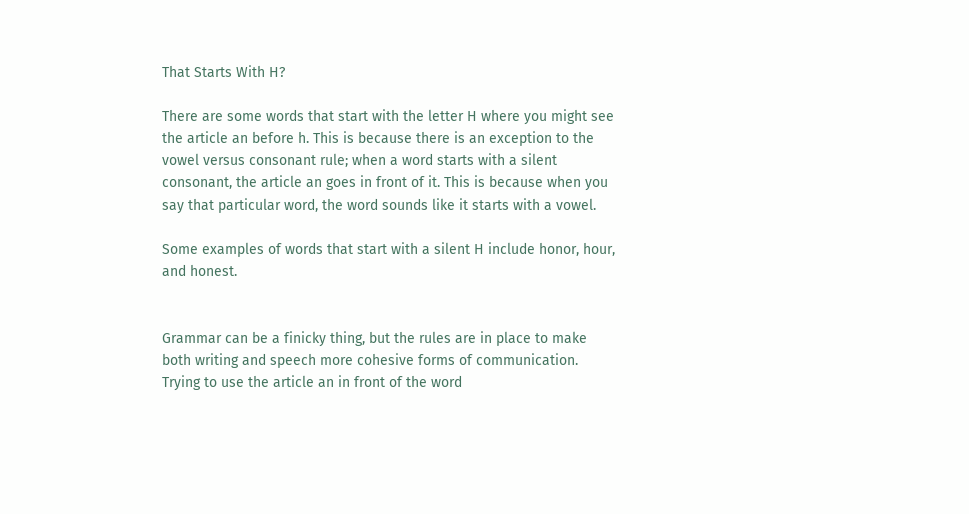That Starts With H?

There are some words that start with the letter H where you might see the article an before h. This is because there is an exception to the vowel versus consonant rule; when a word starts with a silent consonant, the article an goes in front of it. This is because when you say that particular word, the word sounds like it starts with a vowel.

Some examples of words that start with a silent H include honor, hour, and honest.


Grammar can be a finicky thing, but the rules are in place to make both writing and speech more cohesive forms of communication. Trying to use the article an in front of the word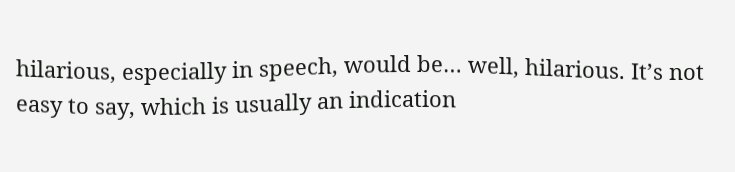hilarious, especially in speech, would be… well, hilarious. It’s not easy to say, which is usually an indication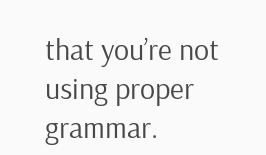that you’re not using proper grammar.